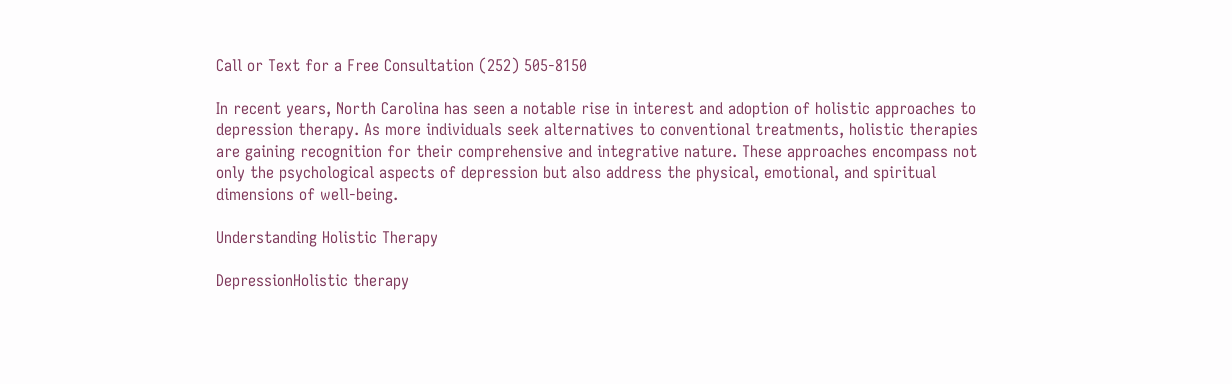Call or Text for a Free Consultation (252) 505-8150

In recent years, North Carolina has seen a notable rise in interest and adoption of holistic approaches to depression therapy. As more individuals seek alternatives to conventional treatments, holistic therapies are gaining recognition for their comprehensive and integrative nature. These approaches encompass not only the psychological aspects of depression but also address the physical, emotional, and spiritual dimensions of well-being.

Understanding Holistic Therapy

DepressionHolistic therapy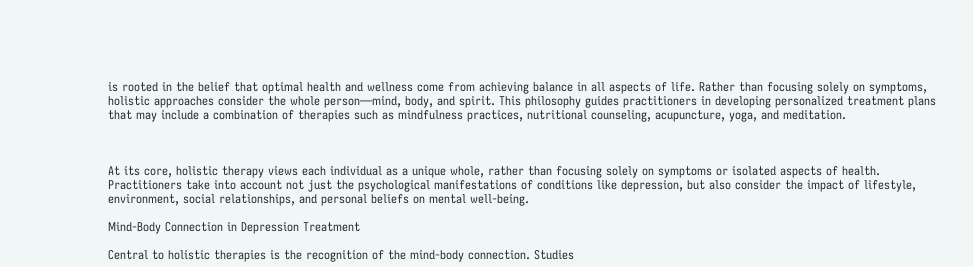is rooted in the belief that optimal health and wellness come from achieving balance in all aspects of life. Rather than focusing solely on symptoms, holistic approaches consider the whole person—mind, body, and spirit. This philosophy guides practitioners in developing personalized treatment plans that may include a combination of therapies such as mindfulness practices, nutritional counseling, acupuncture, yoga, and meditation.



At its core, holistic therapy views each individual as a unique whole, rather than focusing solely on symptoms or isolated aspects of health. Practitioners take into account not just the psychological manifestations of conditions like depression, but also consider the impact of lifestyle, environment, social relationships, and personal beliefs on mental well-being.

Mind-Body Connection in Depression Treatment

Central to holistic therapies is the recognition of the mind-body connection. Studies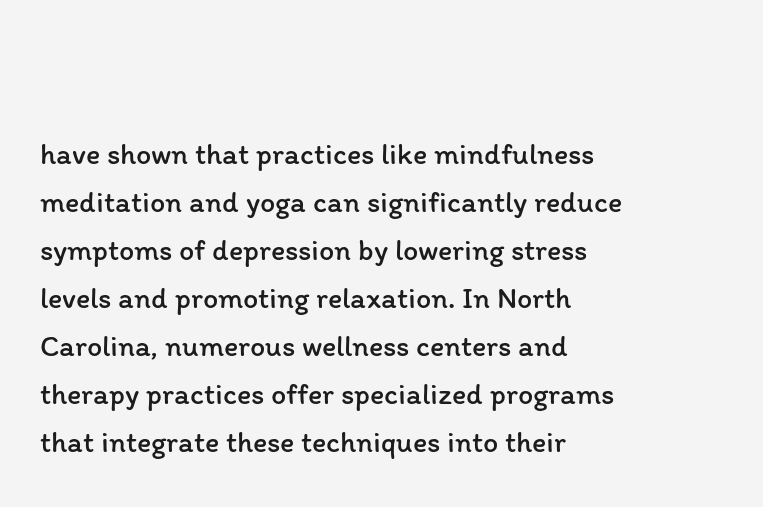have shown that practices like mindfulness meditation and yoga can significantly reduce symptoms of depression by lowering stress levels and promoting relaxation. In North Carolina, numerous wellness centers and therapy practices offer specialized programs that integrate these techniques into their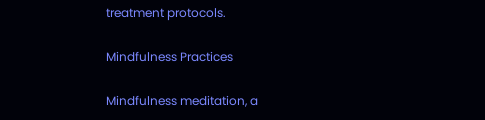treatment protocols.

Mindfulness Practices

Mindfulness meditation, a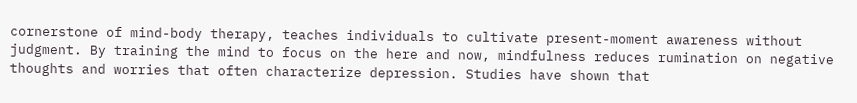cornerstone of mind-body therapy, teaches individuals to cultivate present-moment awareness without judgment. By training the mind to focus on the here and now, mindfulness reduces rumination on negative thoughts and worries that often characterize depression. Studies have shown that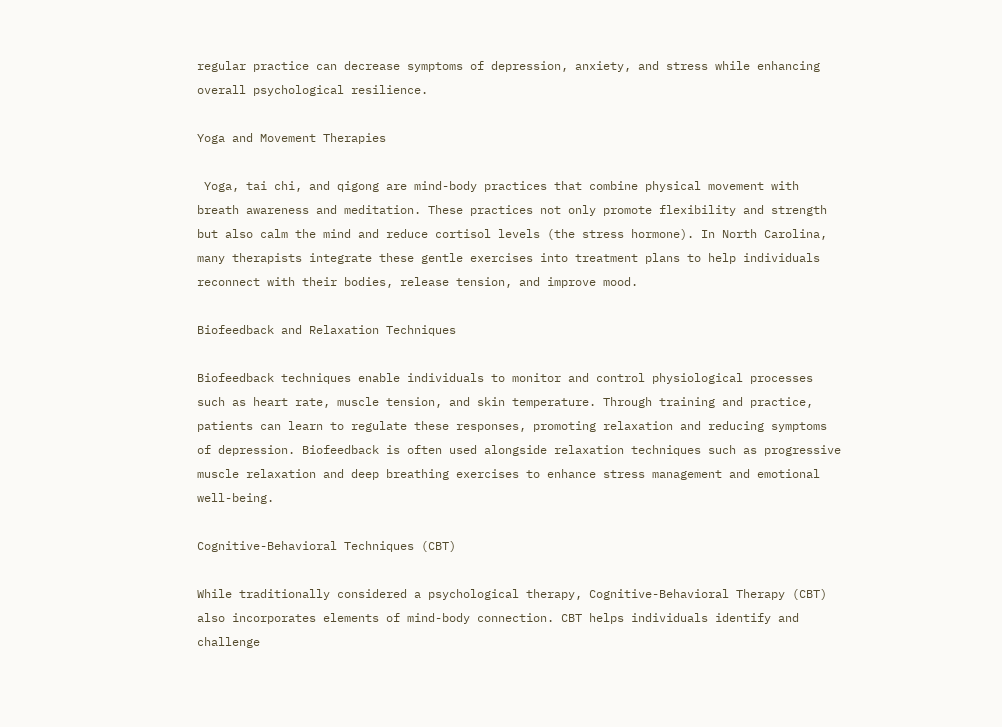regular practice can decrease symptoms of depression, anxiety, and stress while enhancing overall psychological resilience.

Yoga and Movement Therapies

 Yoga, tai chi, and qigong are mind-body practices that combine physical movement with breath awareness and meditation. These practices not only promote flexibility and strength but also calm the mind and reduce cortisol levels (the stress hormone). In North Carolina, many therapists integrate these gentle exercises into treatment plans to help individuals reconnect with their bodies, release tension, and improve mood.

Biofeedback and Relaxation Techniques

Biofeedback techniques enable individuals to monitor and control physiological processes such as heart rate, muscle tension, and skin temperature. Through training and practice, patients can learn to regulate these responses, promoting relaxation and reducing symptoms of depression. Biofeedback is often used alongside relaxation techniques such as progressive muscle relaxation and deep breathing exercises to enhance stress management and emotional well-being.

Cognitive-Behavioral Techniques (CBT)

While traditionally considered a psychological therapy, Cognitive-Behavioral Therapy (CBT) also incorporates elements of mind-body connection. CBT helps individuals identify and challenge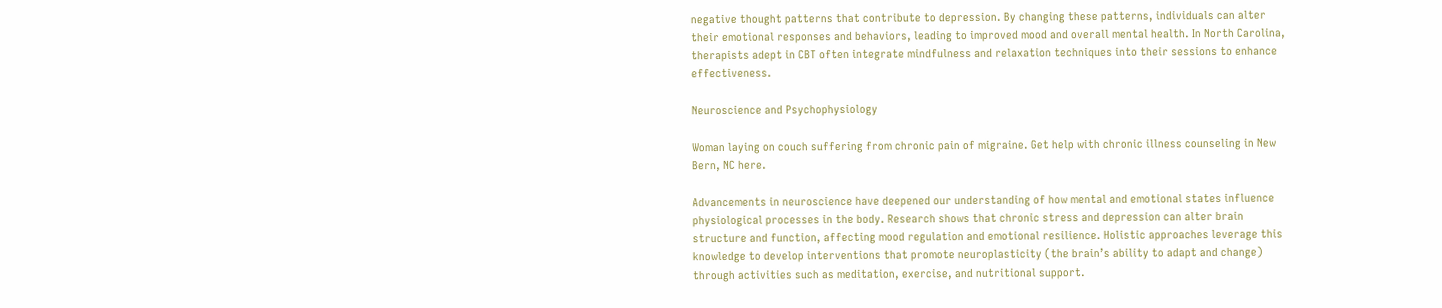negative thought patterns that contribute to depression. By changing these patterns, individuals can alter their emotional responses and behaviors, leading to improved mood and overall mental health. In North Carolina, therapists adept in CBT often integrate mindfulness and relaxation techniques into their sessions to enhance effectiveness.

Neuroscience and Psychophysiology

Woman laying on couch suffering from chronic pain of migraine. Get help with chronic illness counseling in New Bern, NC here.

Advancements in neuroscience have deepened our understanding of how mental and emotional states influence physiological processes in the body. Research shows that chronic stress and depression can alter brain structure and function, affecting mood regulation and emotional resilience. Holistic approaches leverage this knowledge to develop interventions that promote neuroplasticity (the brain’s ability to adapt and change) through activities such as meditation, exercise, and nutritional support.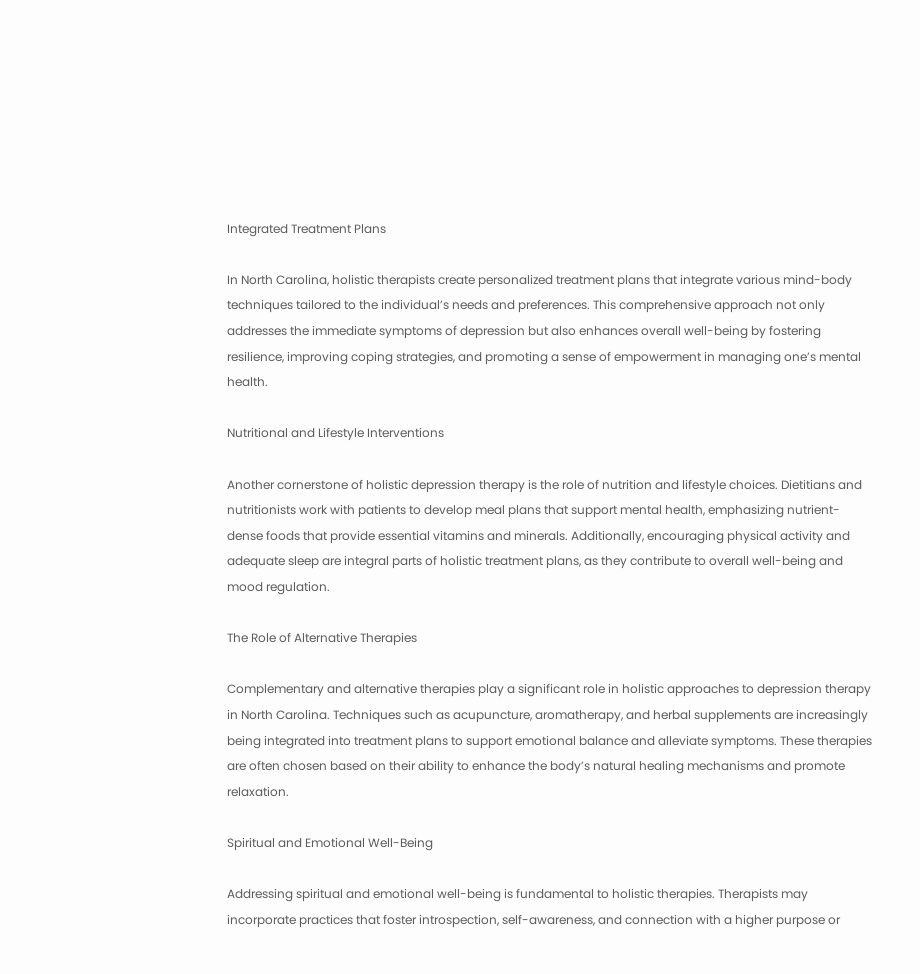Integrated Treatment Plans

In North Carolina, holistic therapists create personalized treatment plans that integrate various mind-body techniques tailored to the individual’s needs and preferences. This comprehensive approach not only addresses the immediate symptoms of depression but also enhances overall well-being by fostering resilience, improving coping strategies, and promoting a sense of empowerment in managing one’s mental health.

Nutritional and Lifestyle Interventions

Another cornerstone of holistic depression therapy is the role of nutrition and lifestyle choices. Dietitians and nutritionists work with patients to develop meal plans that support mental health, emphasizing nutrient-dense foods that provide essential vitamins and minerals. Additionally, encouraging physical activity and adequate sleep are integral parts of holistic treatment plans, as they contribute to overall well-being and mood regulation.

The Role of Alternative Therapies

Complementary and alternative therapies play a significant role in holistic approaches to depression therapy in North Carolina. Techniques such as acupuncture, aromatherapy, and herbal supplements are increasingly being integrated into treatment plans to support emotional balance and alleviate symptoms. These therapies are often chosen based on their ability to enhance the body’s natural healing mechanisms and promote relaxation.

Spiritual and Emotional Well-Being

Addressing spiritual and emotional well-being is fundamental to holistic therapies. Therapists may incorporate practices that foster introspection, self-awareness, and connection with a higher purpose or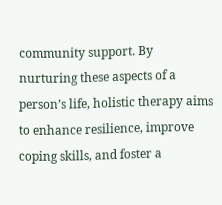community support. By nurturing these aspects of a person’s life, holistic therapy aims to enhance resilience, improve coping skills, and foster a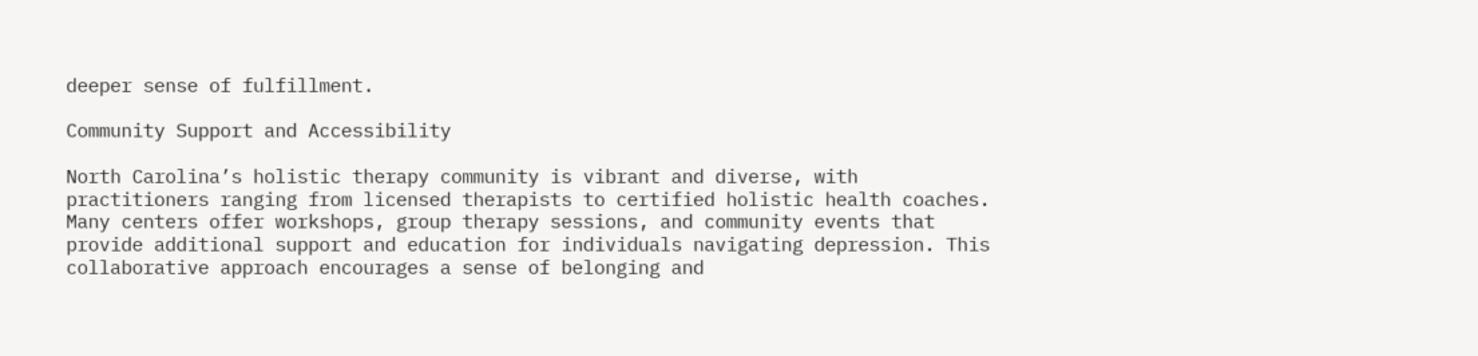deeper sense of fulfillment.

Community Support and Accessibility

North Carolina’s holistic therapy community is vibrant and diverse, with practitioners ranging from licensed therapists to certified holistic health coaches. Many centers offer workshops, group therapy sessions, and community events that provide additional support and education for individuals navigating depression. This collaborative approach encourages a sense of belonging and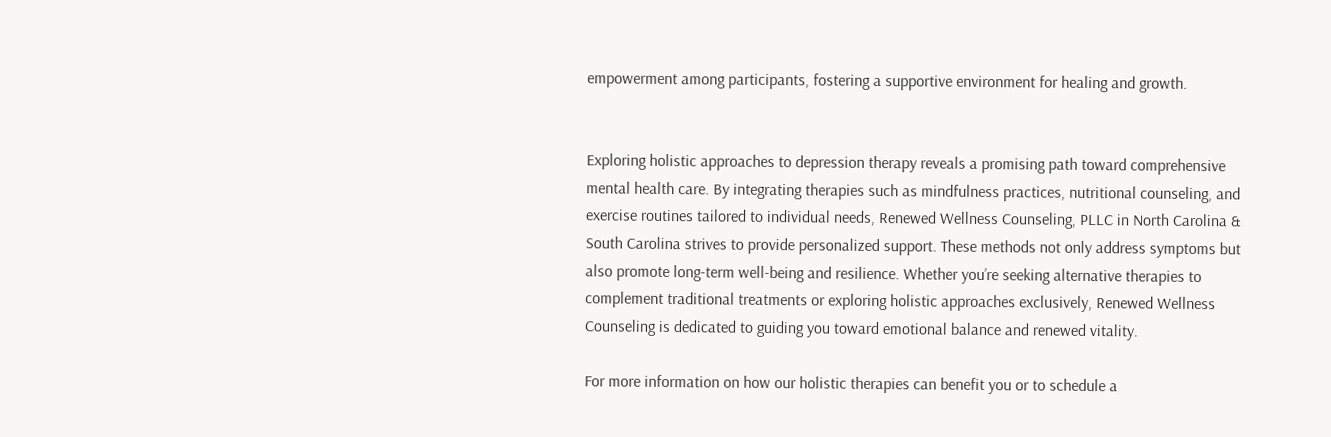empowerment among participants, fostering a supportive environment for healing and growth.


Exploring holistic approaches to depression therapy reveals a promising path toward comprehensive mental health care. By integrating therapies such as mindfulness practices, nutritional counseling, and exercise routines tailored to individual needs, Renewed Wellness Counseling, PLLC in North Carolina & South Carolina strives to provide personalized support. These methods not only address symptoms but also promote long-term well-being and resilience. Whether you’re seeking alternative therapies to complement traditional treatments or exploring holistic approaches exclusively, Renewed Wellness Counseling is dedicated to guiding you toward emotional balance and renewed vitality.

For more information on how our holistic therapies can benefit you or to schedule a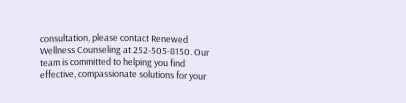consultation, please contact Renewed Wellness Counseling at 252-505-8150. Our team is committed to helping you find effective, compassionate solutions for your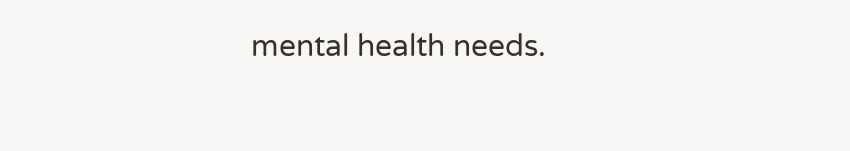mental health needs.